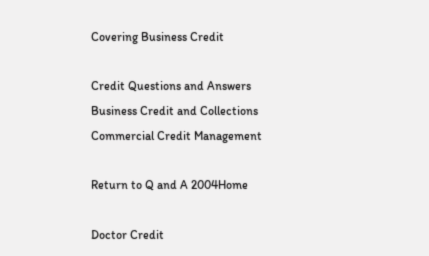Covering Business Credit

Credit Questions and Answers
Business Credit and Collections
Commercial Credit Management

Return to Q and A 2004Home

Doctor Credit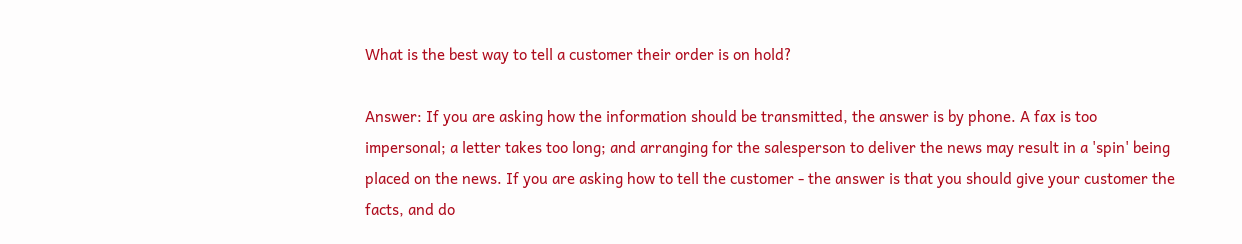What is the best way to tell a customer their order is on hold?

Answer: If you are asking how the information should be transmitted, the answer is by phone. A fax is too impersonal; a letter takes too long; and arranging for the salesperson to deliver the news may result in a 'spin' being placed on the news. If you are asking how to tell the customer - the answer is that you should give your customer the facts, and do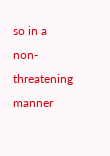so in a non-threatening manner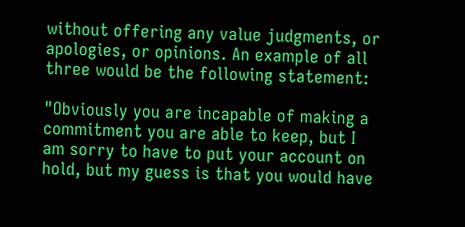without offering any value judgments, or apologies, or opinions. An example of all three would be the following statement:

"Obviously you are incapable of making a commitment you are able to keep, but I am sorry to have to put your account on hold, but my guess is that you would have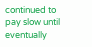continued to pay slow until eventually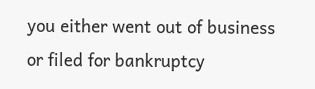you either went out of business or filed for bankruptcy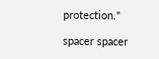protection."

spacer spacer